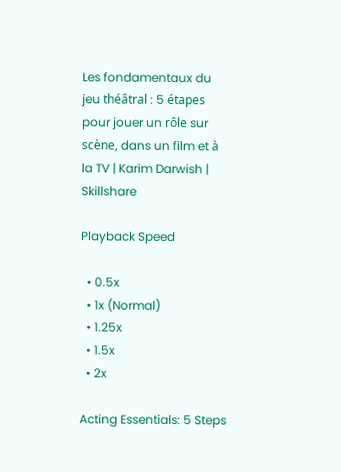Les fondamentaux du jeu théâtral : 5 étapes pour jouer un rôle sur scène, dans un film et à la TV | Karim Darwish | Skillshare

Playback Speed

  • 0.5x
  • 1x (Normal)
  • 1.25x
  • 1.5x
  • 2x

Acting Essentials: 5 Steps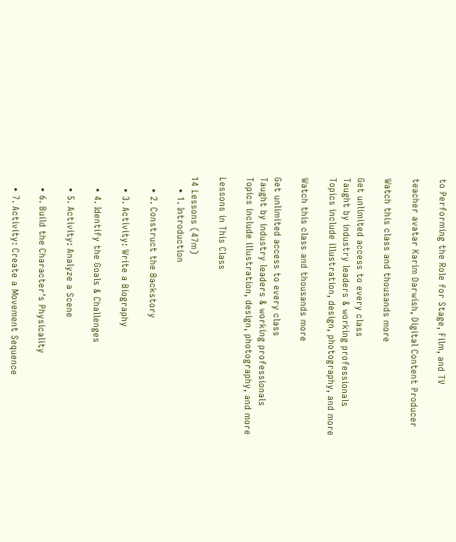to Performing the Role for Stage, Film, and TV

teacher avatar Karim Darwish, Digital Content Producer

Watch this class and thousands more

Get unlimited access to every class
Taught by industry leaders & working professionals
Topics include illustration, design, photography, and more

Watch this class and thousands more

Get unlimited access to every class
Taught by industry leaders & working professionals
Topics include illustration, design, photography, and more

Lessons in This Class

14 Lessons (47m)
    • 1. Introduction

    • 2. Construct the Backstory

    • 3. Activity: Write a Biography

    • 4. Identify the Goals & Challenges

    • 5. Activity: Analyze a Scene

    • 6. Build the Character's Physicality

    • 7. Activity: Create a Movement Sequence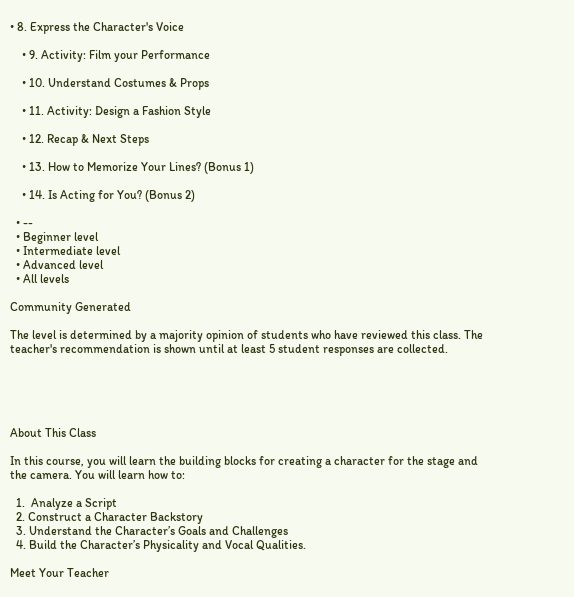• 8. Express the Character's Voice

    • 9. Activity: Film your Performance

    • 10. Understand Costumes & Props

    • 11. Activity: Design a Fashion Style

    • 12. Recap & Next Steps

    • 13. How to Memorize Your Lines? (Bonus 1)

    • 14. Is Acting for You? (Bonus 2)

  • --
  • Beginner level
  • Intermediate level
  • Advanced level
  • All levels

Community Generated

The level is determined by a majority opinion of students who have reviewed this class. The teacher's recommendation is shown until at least 5 student responses are collected.





About This Class

In this course, you will learn the building blocks for creating a character for the stage and the camera. You will learn how to:

  1.  Analyze a Script
  2. Construct a Character Backstory
  3. Understand the Character’s Goals and Challenges
  4. Build the Character’s Physicality and Vocal Qualities.

Meet Your Teacher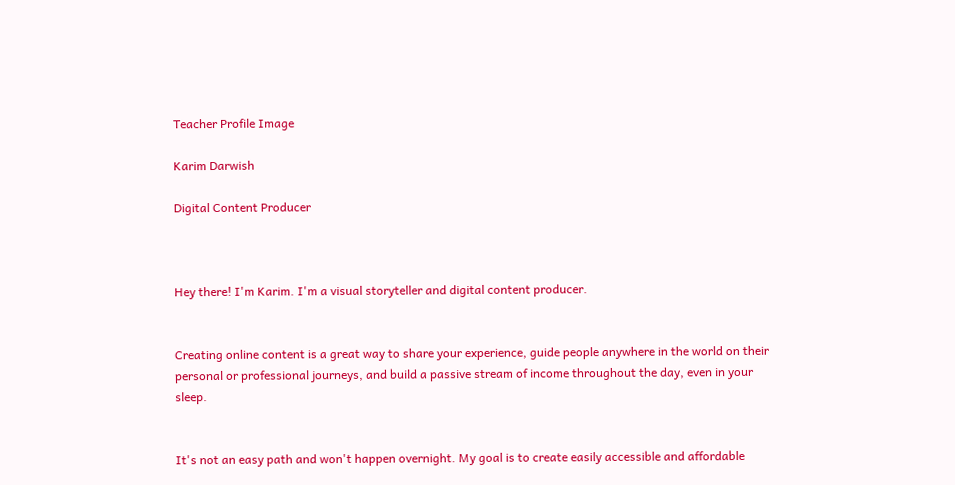Teacher Profile Image

Karim Darwish

Digital Content Producer



Hey there! I'm Karim. I'm a visual storyteller and digital content producer.


Creating online content is a great way to share your experience, guide people anywhere in the world on their personal or professional journeys, and build a passive stream of income throughout the day, even in your sleep.


It's not an easy path and won't happen overnight. My goal is to create easily accessible and affordable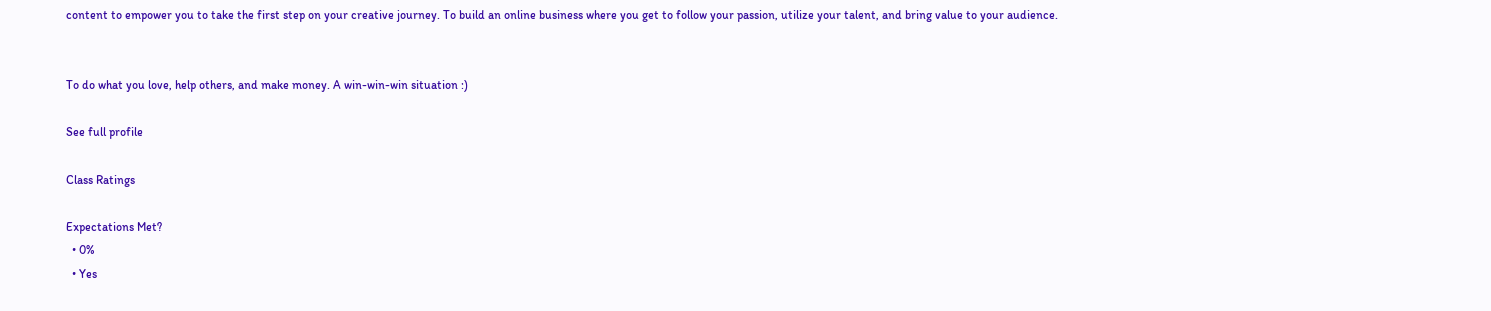content to empower you to take the first step on your creative journey. To build an online business where you get to follow your passion, utilize your talent, and bring value to your audience.


To do what you love, help others, and make money. A win-win-win situation :)

See full profile

Class Ratings

Expectations Met?
  • 0%
  • Yes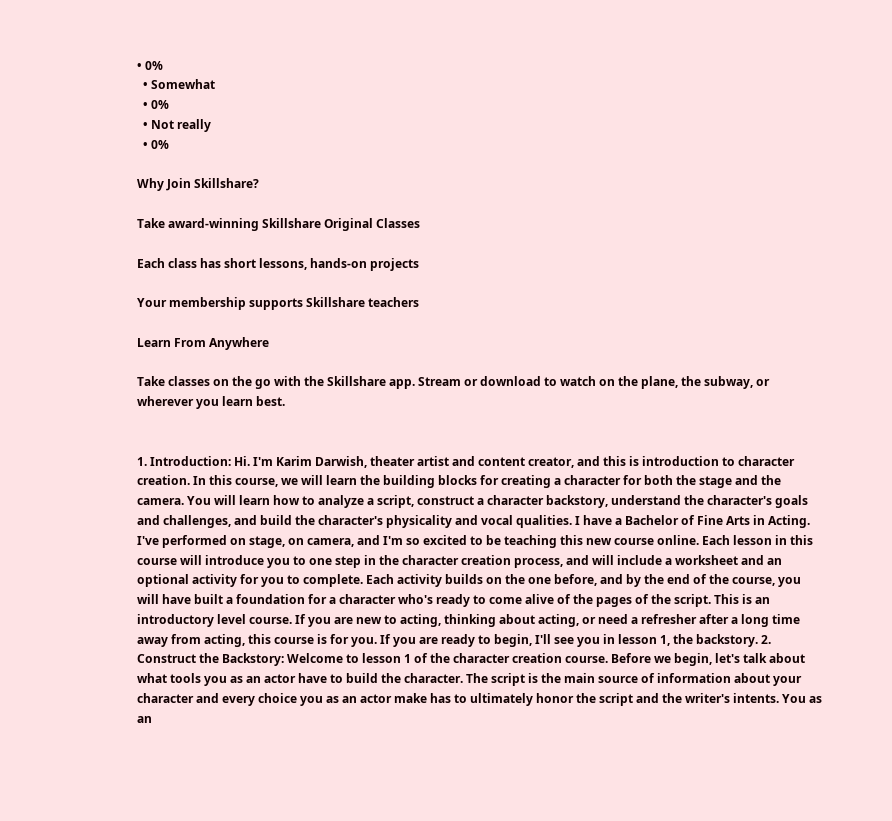• 0%
  • Somewhat
  • 0%
  • Not really
  • 0%

Why Join Skillshare?

Take award-winning Skillshare Original Classes

Each class has short lessons, hands-on projects

Your membership supports Skillshare teachers

Learn From Anywhere

Take classes on the go with the Skillshare app. Stream or download to watch on the plane, the subway, or wherever you learn best.


1. Introduction: Hi. I'm Karim Darwish, theater artist and content creator, and this is introduction to character creation. In this course, we will learn the building blocks for creating a character for both the stage and the camera. You will learn how to analyze a script, construct a character backstory, understand the character's goals and challenges, and build the character's physicality and vocal qualities. I have a Bachelor of Fine Arts in Acting. I've performed on stage, on camera, and I'm so excited to be teaching this new course online. Each lesson in this course will introduce you to one step in the character creation process, and will include a worksheet and an optional activity for you to complete. Each activity builds on the one before, and by the end of the course, you will have built a foundation for a character who's ready to come alive of the pages of the script. This is an introductory level course. If you are new to acting, thinking about acting, or need a refresher after a long time away from acting, this course is for you. If you are ready to begin, I'll see you in lesson 1, the backstory. 2. Construct the Backstory: Welcome to lesson 1 of the character creation course. Before we begin, let's talk about what tools you as an actor have to build the character. The script is the main source of information about your character and every choice you as an actor make has to ultimately honor the script and the writer's intents. You as an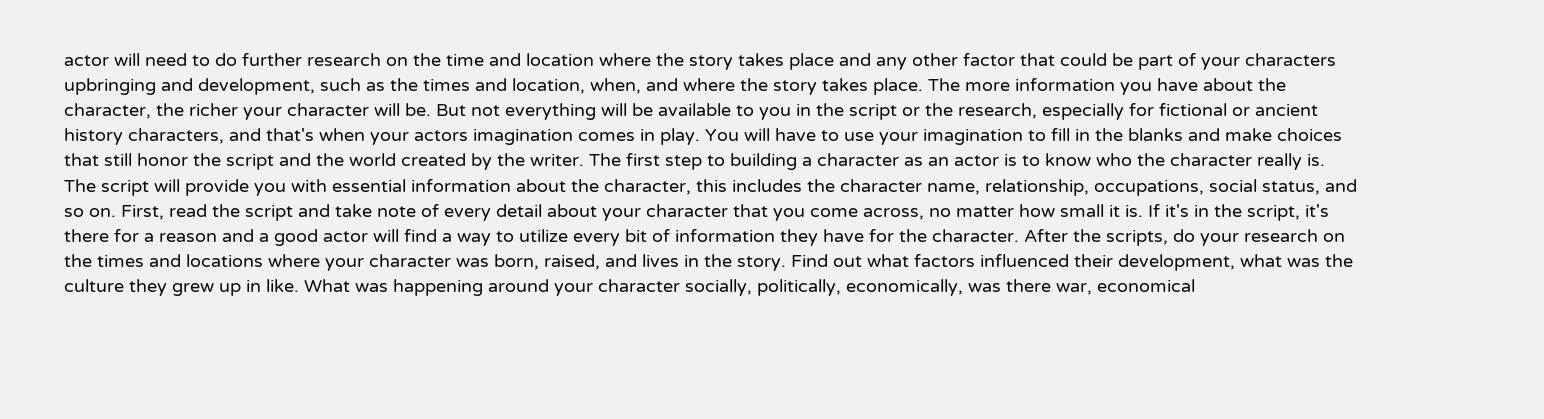actor will need to do further research on the time and location where the story takes place and any other factor that could be part of your characters upbringing and development, such as the times and location, when, and where the story takes place. The more information you have about the character, the richer your character will be. But not everything will be available to you in the script or the research, especially for fictional or ancient history characters, and that's when your actors imagination comes in play. You will have to use your imagination to fill in the blanks and make choices that still honor the script and the world created by the writer. The first step to building a character as an actor is to know who the character really is. The script will provide you with essential information about the character, this includes the character name, relationship, occupations, social status, and so on. First, read the script and take note of every detail about your character that you come across, no matter how small it is. If it's in the script, it's there for a reason and a good actor will find a way to utilize every bit of information they have for the character. After the scripts, do your research on the times and locations where your character was born, raised, and lives in the story. Find out what factors influenced their development, what was the culture they grew up in like. What was happening around your character socially, politically, economically, was there war, economical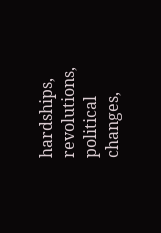hardships, revolutions, political changes,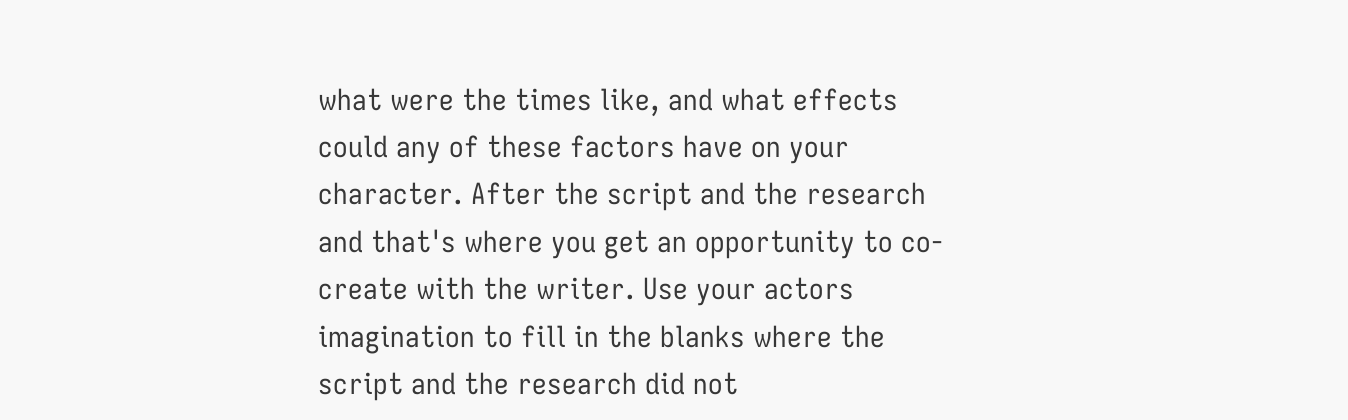what were the times like, and what effects could any of these factors have on your character. After the script and the research and that's where you get an opportunity to co-create with the writer. Use your actors imagination to fill in the blanks where the script and the research did not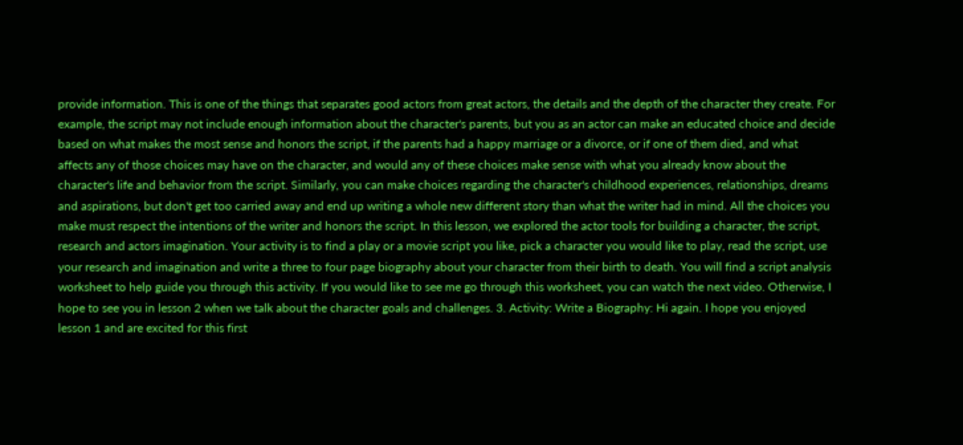provide information. This is one of the things that separates good actors from great actors, the details and the depth of the character they create. For example, the script may not include enough information about the character's parents, but you as an actor can make an educated choice and decide based on what makes the most sense and honors the script, if the parents had a happy marriage or a divorce, or if one of them died, and what affects any of those choices may have on the character, and would any of these choices make sense with what you already know about the character's life and behavior from the script. Similarly, you can make choices regarding the character's childhood experiences, relationships, dreams and aspirations, but don't get too carried away and end up writing a whole new different story than what the writer had in mind. All the choices you make must respect the intentions of the writer and honors the script. In this lesson, we explored the actor tools for building a character, the script, research and actors imagination. Your activity is to find a play or a movie script you like, pick a character you would like to play, read the script, use your research and imagination and write a three to four page biography about your character from their birth to death. You will find a script analysis worksheet to help guide you through this activity. If you would like to see me go through this worksheet, you can watch the next video. Otherwise, I hope to see you in lesson 2 when we talk about the character goals and challenges. 3. Activity: Write a Biography: Hi again. I hope you enjoyed lesson 1 and are excited for this first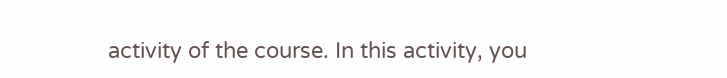activity of the course. In this activity, you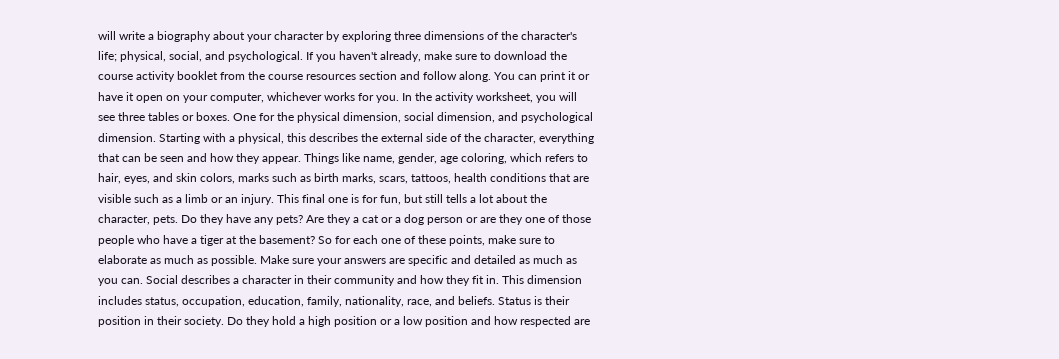will write a biography about your character by exploring three dimensions of the character's life; physical, social, and psychological. If you haven't already, make sure to download the course activity booklet from the course resources section and follow along. You can print it or have it open on your computer, whichever works for you. In the activity worksheet, you will see three tables or boxes. One for the physical dimension, social dimension, and psychological dimension. Starting with a physical, this describes the external side of the character, everything that can be seen and how they appear. Things like name, gender, age coloring, which refers to hair, eyes, and skin colors, marks such as birth marks, scars, tattoos, health conditions that are visible such as a limb or an injury. This final one is for fun, but still tells a lot about the character, pets. Do they have any pets? Are they a cat or a dog person or are they one of those people who have a tiger at the basement? So for each one of these points, make sure to elaborate as much as possible. Make sure your answers are specific and detailed as much as you can. Social describes a character in their community and how they fit in. This dimension includes status, occupation, education, family, nationality, race, and beliefs. Status is their position in their society. Do they hold a high position or a low position and how respected are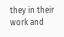they in their work and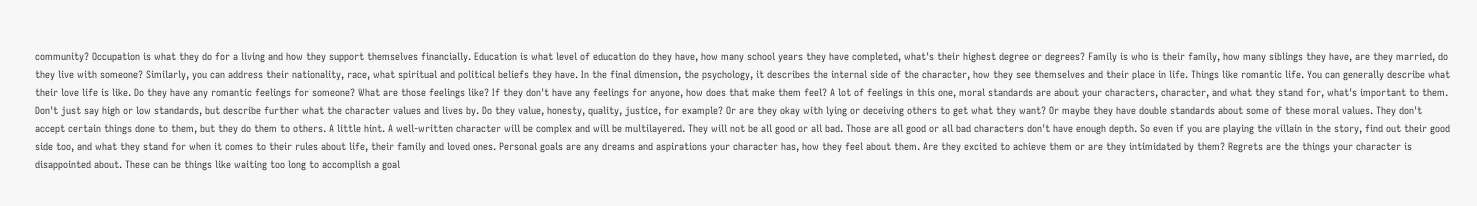community? Occupation is what they do for a living and how they support themselves financially. Education is what level of education do they have, how many school years they have completed, what's their highest degree or degrees? Family is who is their family, how many siblings they have, are they married, do they live with someone? Similarly, you can address their nationality, race, what spiritual and political beliefs they have. In the final dimension, the psychology, it describes the internal side of the character, how they see themselves and their place in life. Things like romantic life. You can generally describe what their love life is like. Do they have any romantic feelings for someone? What are those feelings like? If they don't have any feelings for anyone, how does that make them feel? A lot of feelings in this one, moral standards are about your characters, character, and what they stand for, what's important to them. Don't just say high or low standards, but describe further what the character values and lives by. Do they value, honesty, quality, justice, for example? Or are they okay with lying or deceiving others to get what they want? Or maybe they have double standards about some of these moral values. They don't accept certain things done to them, but they do them to others. A little hint. A well-written character will be complex and will be multilayered. They will not be all good or all bad. Those are all good or all bad characters don't have enough depth. So even if you are playing the villain in the story, find out their good side too, and what they stand for when it comes to their rules about life, their family and loved ones. Personal goals are any dreams and aspirations your character has, how they feel about them. Are they excited to achieve them or are they intimidated by them? Regrets are the things your character is disappointed about. These can be things like waiting too long to accomplish a goal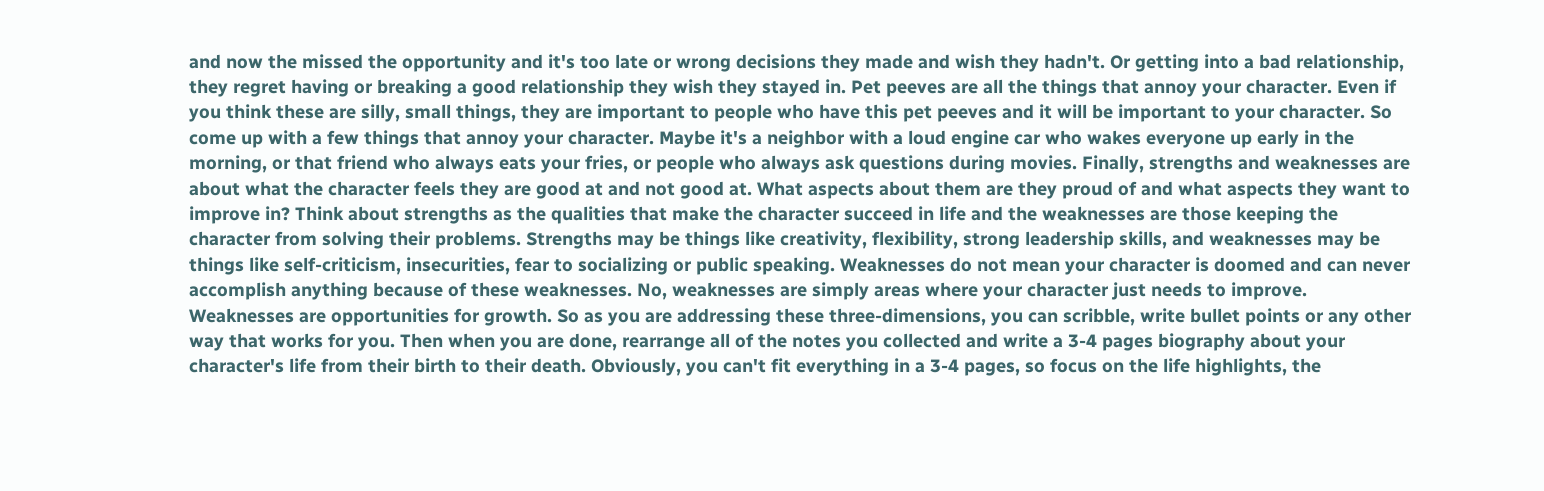and now the missed the opportunity and it's too late or wrong decisions they made and wish they hadn't. Or getting into a bad relationship, they regret having or breaking a good relationship they wish they stayed in. Pet peeves are all the things that annoy your character. Even if you think these are silly, small things, they are important to people who have this pet peeves and it will be important to your character. So come up with a few things that annoy your character. Maybe it's a neighbor with a loud engine car who wakes everyone up early in the morning, or that friend who always eats your fries, or people who always ask questions during movies. Finally, strengths and weaknesses are about what the character feels they are good at and not good at. What aspects about them are they proud of and what aspects they want to improve in? Think about strengths as the qualities that make the character succeed in life and the weaknesses are those keeping the character from solving their problems. Strengths may be things like creativity, flexibility, strong leadership skills, and weaknesses may be things like self-criticism, insecurities, fear to socializing or public speaking. Weaknesses do not mean your character is doomed and can never accomplish anything because of these weaknesses. No, weaknesses are simply areas where your character just needs to improve. Weaknesses are opportunities for growth. So as you are addressing these three-dimensions, you can scribble, write bullet points or any other way that works for you. Then when you are done, rearrange all of the notes you collected and write a 3-4 pages biography about your character's life from their birth to their death. Obviously, you can't fit everything in a 3-4 pages, so focus on the life highlights, the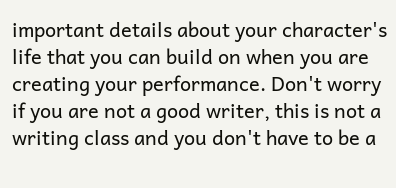important details about your character's life that you can build on when you are creating your performance. Don't worry if you are not a good writer, this is not a writing class and you don't have to be a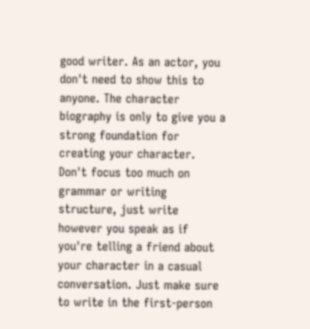good writer. As an actor, you don't need to show this to anyone. The character biography is only to give you a strong foundation for creating your character. Don't focus too much on grammar or writing structure, just write however you speak as if you're telling a friend about your character in a casual conversation. Just make sure to write in the first-person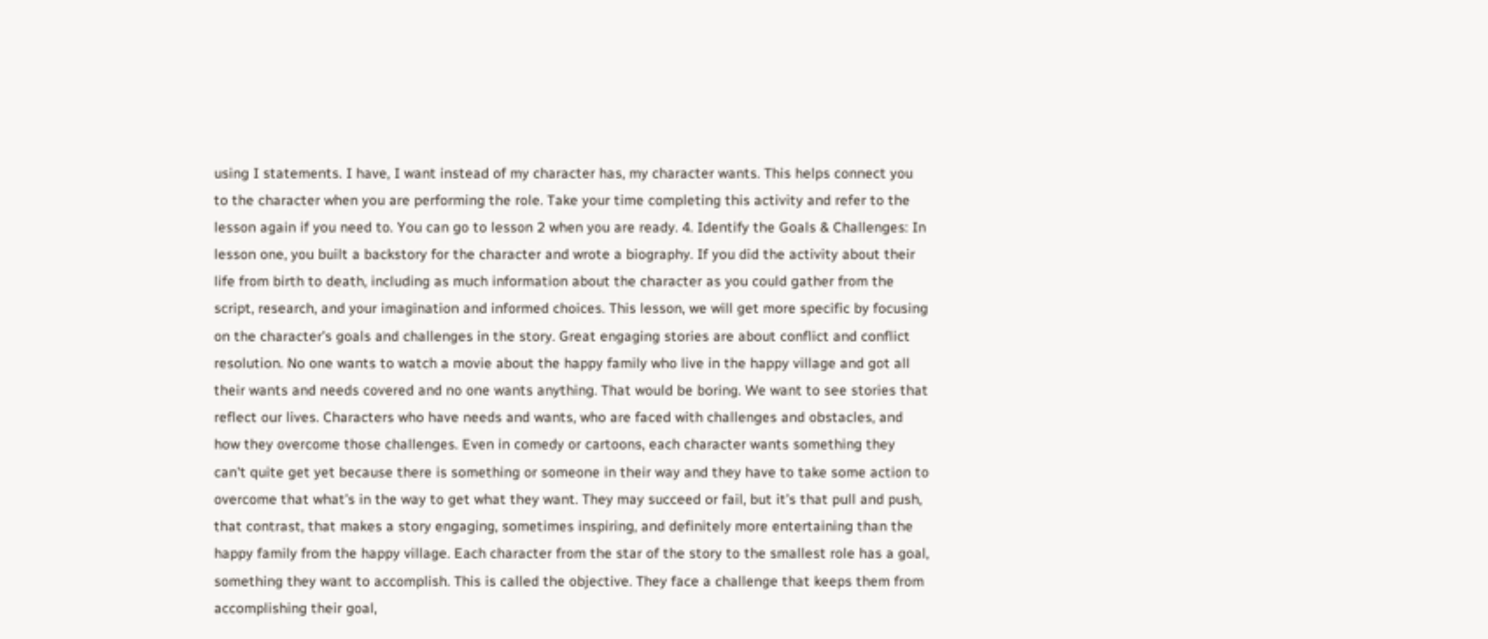using I statements. I have, I want instead of my character has, my character wants. This helps connect you to the character when you are performing the role. Take your time completing this activity and refer to the lesson again if you need to. You can go to lesson 2 when you are ready. 4. Identify the Goals & Challenges: In lesson one, you built a backstory for the character and wrote a biography. If you did the activity about their life from birth to death, including as much information about the character as you could gather from the script, research, and your imagination and informed choices. This lesson, we will get more specific by focusing on the character's goals and challenges in the story. Great engaging stories are about conflict and conflict resolution. No one wants to watch a movie about the happy family who live in the happy village and got all their wants and needs covered and no one wants anything. That would be boring. We want to see stories that reflect our lives. Characters who have needs and wants, who are faced with challenges and obstacles, and how they overcome those challenges. Even in comedy or cartoons, each character wants something they can't quite get yet because there is something or someone in their way and they have to take some action to overcome that what's in the way to get what they want. They may succeed or fail, but it's that pull and push, that contrast, that makes a story engaging, sometimes inspiring, and definitely more entertaining than the happy family from the happy village. Each character from the star of the story to the smallest role has a goal, something they want to accomplish. This is called the objective. They face a challenge that keeps them from accomplishing their goal,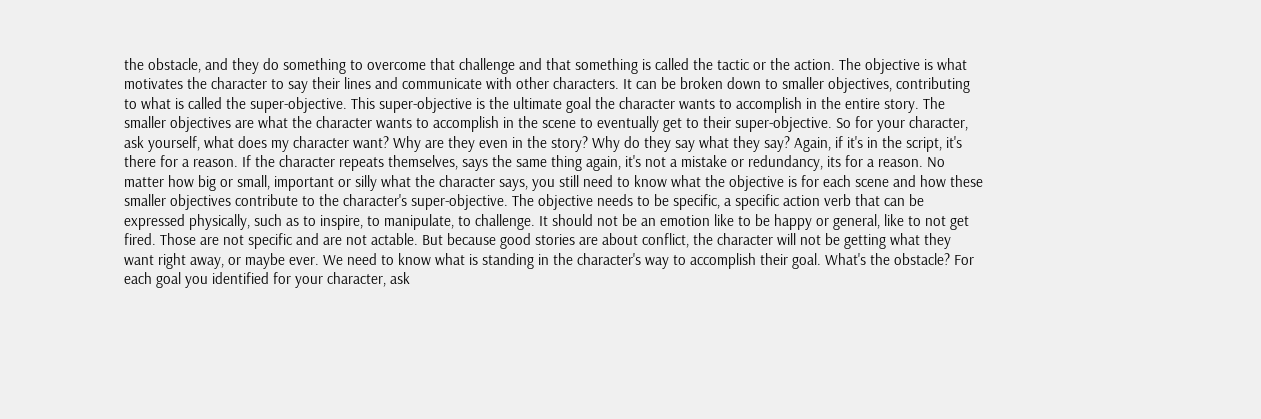the obstacle, and they do something to overcome that challenge and that something is called the tactic or the action. The objective is what motivates the character to say their lines and communicate with other characters. It can be broken down to smaller objectives, contributing to what is called the super-objective. This super-objective is the ultimate goal the character wants to accomplish in the entire story. The smaller objectives are what the character wants to accomplish in the scene to eventually get to their super-objective. So for your character, ask yourself, what does my character want? Why are they even in the story? Why do they say what they say? Again, if it's in the script, it's there for a reason. If the character repeats themselves, says the same thing again, it's not a mistake or redundancy, its for a reason. No matter how big or small, important or silly what the character says, you still need to know what the objective is for each scene and how these smaller objectives contribute to the character's super-objective. The objective needs to be specific, a specific action verb that can be expressed physically, such as to inspire, to manipulate, to challenge. It should not be an emotion like to be happy or general, like to not get fired. Those are not specific and are not actable. But because good stories are about conflict, the character will not be getting what they want right away, or maybe ever. We need to know what is standing in the character's way to accomplish their goal. What's the obstacle? For each goal you identified for your character, ask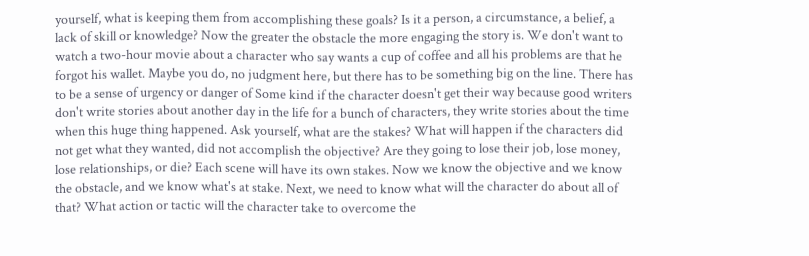yourself, what is keeping them from accomplishing these goals? Is it a person, a circumstance, a belief, a lack of skill or knowledge? Now the greater the obstacle the more engaging the story is. We don't want to watch a two-hour movie about a character who say wants a cup of coffee and all his problems are that he forgot his wallet. Maybe you do, no judgment here, but there has to be something big on the line. There has to be a sense of urgency or danger of Some kind if the character doesn't get their way because good writers don't write stories about another day in the life for a bunch of characters, they write stories about the time when this huge thing happened. Ask yourself, what are the stakes? What will happen if the characters did not get what they wanted, did not accomplish the objective? Are they going to lose their job, lose money, lose relationships, or die? Each scene will have its own stakes. Now we know the objective and we know the obstacle, and we know what's at stake. Next, we need to know what will the character do about all of that? What action or tactic will the character take to overcome the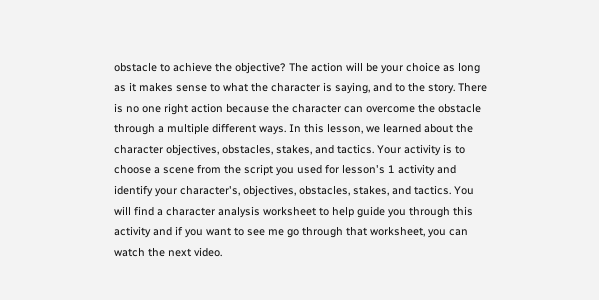obstacle to achieve the objective? The action will be your choice as long as it makes sense to what the character is saying, and to the story. There is no one right action because the character can overcome the obstacle through a multiple different ways. In this lesson, we learned about the character objectives, obstacles, stakes, and tactics. Your activity is to choose a scene from the script you used for lesson's 1 activity and identify your character's, objectives, obstacles, stakes, and tactics. You will find a character analysis worksheet to help guide you through this activity and if you want to see me go through that worksheet, you can watch the next video.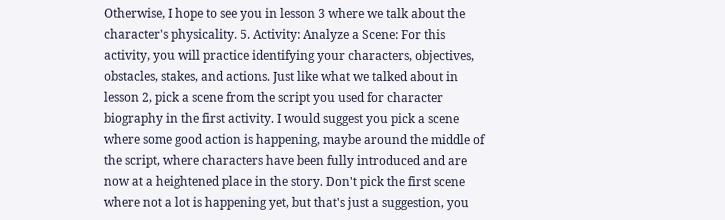Otherwise, I hope to see you in lesson 3 where we talk about the character's physicality. 5. Activity: Analyze a Scene: For this activity, you will practice identifying your characters, objectives, obstacles, stakes, and actions. Just like what we talked about in lesson 2, pick a scene from the script you used for character biography in the first activity. I would suggest you pick a scene where some good action is happening, maybe around the middle of the script, where characters have been fully introduced and are now at a heightened place in the story. Don't pick the first scene where not a lot is happening yet, but that's just a suggestion, you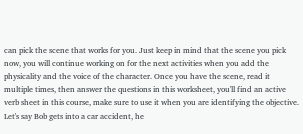can pick the scene that works for you. Just keep in mind that the scene you pick now, you will continue working on for the next activities when you add the physicality and the voice of the character. Once you have the scene, read it multiple times, then answer the questions in this worksheet, you'll find an active verb sheet in this course, make sure to use it when you are identifying the objective. Let's say Bob gets into a car accident, he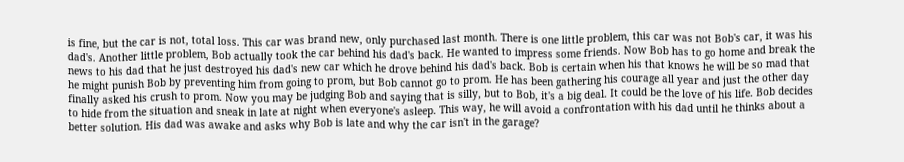is fine, but the car is not, total loss. This car was brand new, only purchased last month. There is one little problem, this car was not Bob's car, it was his dad's. Another little problem, Bob actually took the car behind his dad's back. He wanted to impress some friends. Now Bob has to go home and break the news to his dad that he just destroyed his dad's new car which he drove behind his dad's back. Bob is certain when his that knows he will be so mad that he might punish Bob by preventing him from going to prom, but Bob cannot go to prom. He has been gathering his courage all year and just the other day finally asked his crush to prom. Now you may be judging Bob and saying that is silly, but to Bob, it's a big deal. It could be the love of his life. Bob decides to hide from the situation and sneak in late at night when everyone's asleep. This way, he will avoid a confrontation with his dad until he thinks about a better solution. His dad was awake and asks why Bob is late and why the car isn't in the garage?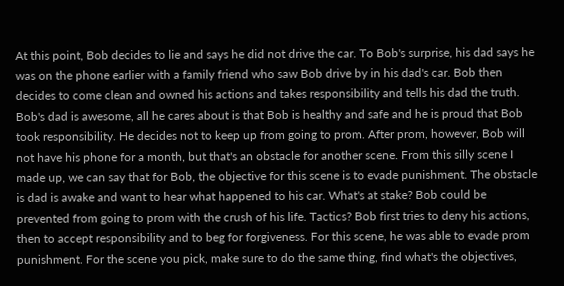At this point, Bob decides to lie and says he did not drive the car. To Bob's surprise, his dad says he was on the phone earlier with a family friend who saw Bob drive by in his dad's car. Bob then decides to come clean and owned his actions and takes responsibility and tells his dad the truth. Bob's dad is awesome, all he cares about is that Bob is healthy and safe and he is proud that Bob took responsibility. He decides not to keep up from going to prom. After prom, however, Bob will not have his phone for a month, but that's an obstacle for another scene. From this silly scene I made up, we can say that for Bob, the objective for this scene is to evade punishment. The obstacle is dad is awake and want to hear what happened to his car. What's at stake? Bob could be prevented from going to prom with the crush of his life. Tactics? Bob first tries to deny his actions, then to accept responsibility and to beg for forgiveness. For this scene, he was able to evade prom punishment. For the scene you pick, make sure to do the same thing, find what's the objectives,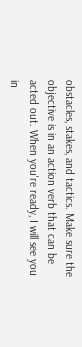obstacles, stakes, and tactics. Make sure the objective is in an action verb that can be acted out. When you're ready, I will see you in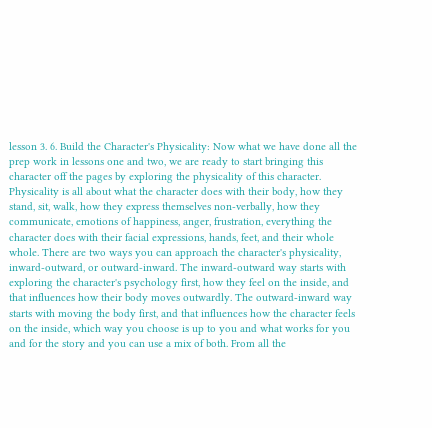lesson 3. 6. Build the Character's Physicality: Now what we have done all the prep work in lessons one and two, we are ready to start bringing this character off the pages by exploring the physicality of this character. Physicality is all about what the character does with their body, how they stand, sit, walk, how they express themselves non-verbally, how they communicate, emotions of happiness, anger, frustration, everything the character does with their facial expressions, hands, feet, and their whole whole. There are two ways you can approach the character's physicality, inward-outward, or outward-inward. The inward-outward way starts with exploring the character's psychology first, how they feel on the inside, and that influences how their body moves outwardly. The outward-inward way starts with moving the body first, and that influences how the character feels on the inside, which way you choose is up to you and what works for you and for the story and you can use a mix of both. From all the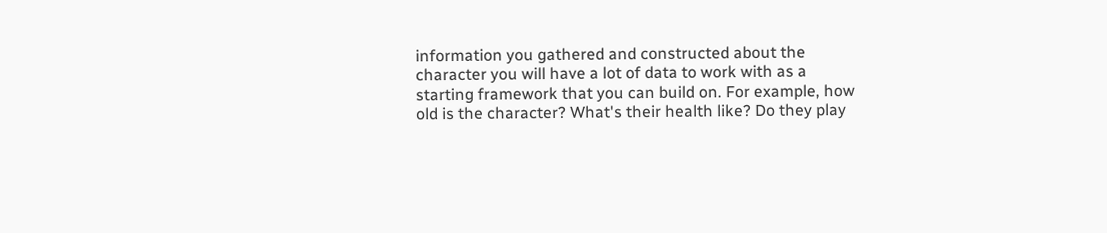information you gathered and constructed about the character you will have a lot of data to work with as a starting framework that you can build on. For example, how old is the character? What's their health like? Do they play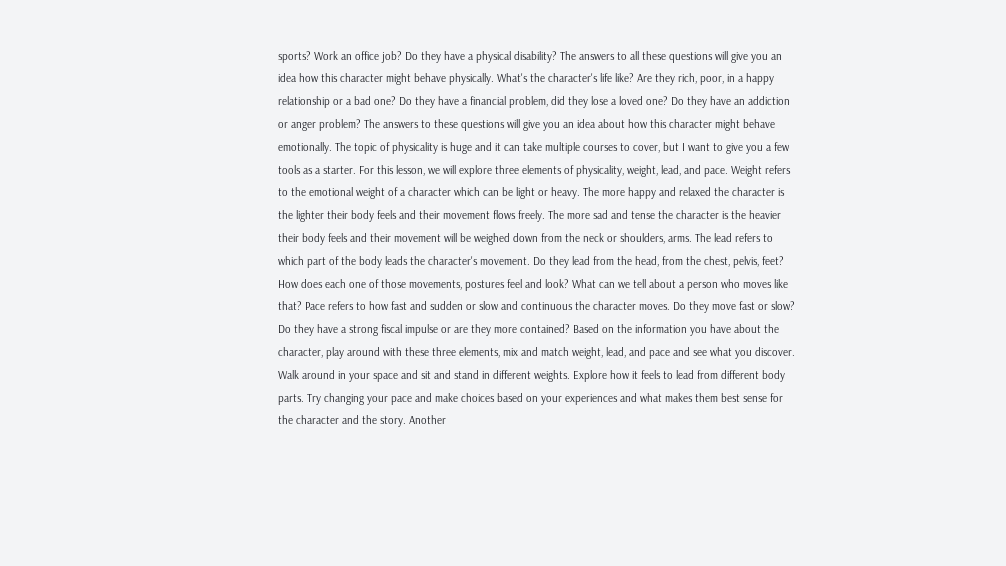sports? Work an office job? Do they have a physical disability? The answers to all these questions will give you an idea how this character might behave physically. What's the character's life like? Are they rich, poor, in a happy relationship or a bad one? Do they have a financial problem, did they lose a loved one? Do they have an addiction or anger problem? The answers to these questions will give you an idea about how this character might behave emotionally. The topic of physicality is huge and it can take multiple courses to cover, but I want to give you a few tools as a starter. For this lesson, we will explore three elements of physicality, weight, lead, and pace. Weight refers to the emotional weight of a character which can be light or heavy. The more happy and relaxed the character is the lighter their body feels and their movement flows freely. The more sad and tense the character is the heavier their body feels and their movement will be weighed down from the neck or shoulders, arms. The lead refers to which part of the body leads the character's movement. Do they lead from the head, from the chest, pelvis, feet? How does each one of those movements, postures feel and look? What can we tell about a person who moves like that? Pace refers to how fast and sudden or slow and continuous the character moves. Do they move fast or slow? Do they have a strong fiscal impulse or are they more contained? Based on the information you have about the character, play around with these three elements, mix and match weight, lead, and pace and see what you discover. Walk around in your space and sit and stand in different weights. Explore how it feels to lead from different body parts. Try changing your pace and make choices based on your experiences and what makes them best sense for the character and the story. Another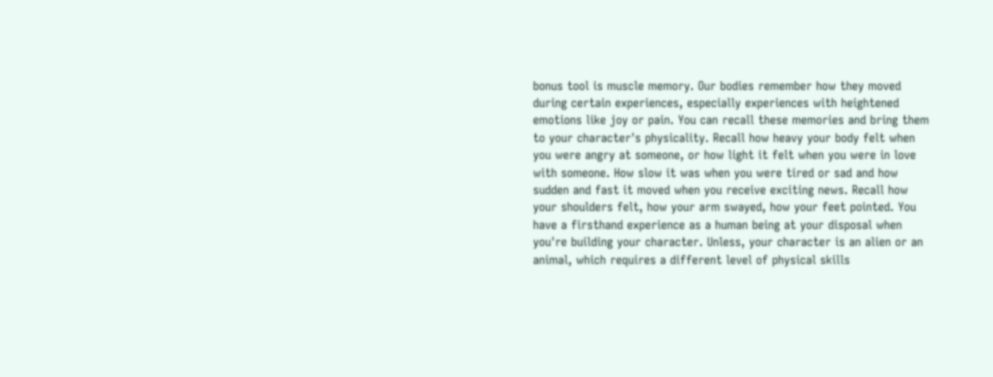bonus tool is muscle memory. Our bodies remember how they moved during certain experiences, especially experiences with heightened emotions like joy or pain. You can recall these memories and bring them to your character's physicality. Recall how heavy your body felt when you were angry at someone, or how light it felt when you were in love with someone. How slow it was when you were tired or sad and how sudden and fast it moved when you receive exciting news. Recall how your shoulders felt, how your arm swayed, how your feet pointed. You have a firsthand experience as a human being at your disposal when you're building your character. Unless, your character is an alien or an animal, which requires a different level of physical skills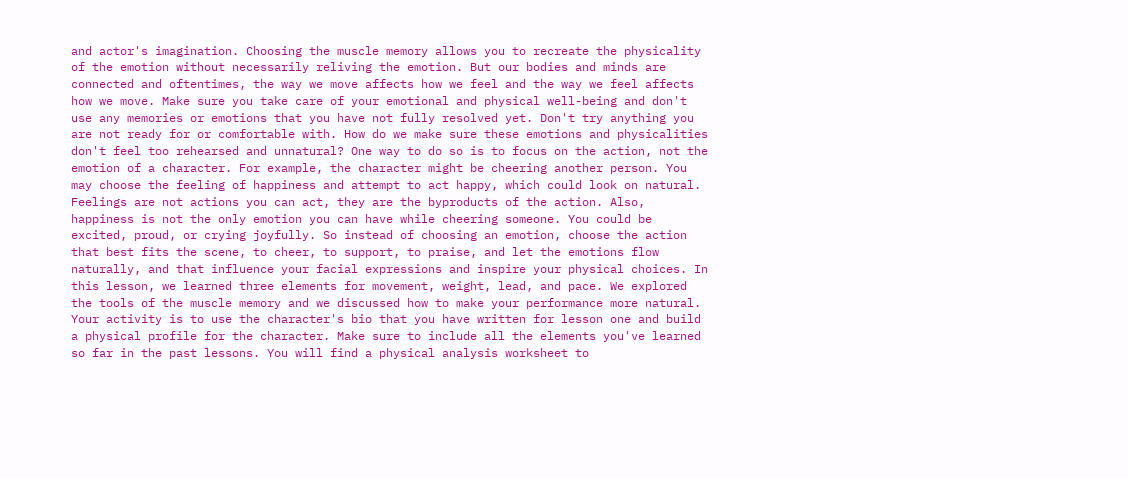and actor's imagination. Choosing the muscle memory allows you to recreate the physicality of the emotion without necessarily reliving the emotion. But our bodies and minds are connected and oftentimes, the way we move affects how we feel and the way we feel affects how we move. Make sure you take care of your emotional and physical well-being and don't use any memories or emotions that you have not fully resolved yet. Don't try anything you are not ready for or comfortable with. How do we make sure these emotions and physicalities don't feel too rehearsed and unnatural? One way to do so is to focus on the action, not the emotion of a character. For example, the character might be cheering another person. You may choose the feeling of happiness and attempt to act happy, which could look on natural. Feelings are not actions you can act, they are the byproducts of the action. Also, happiness is not the only emotion you can have while cheering someone. You could be excited, proud, or crying joyfully. So instead of choosing an emotion, choose the action that best fits the scene, to cheer, to support, to praise, and let the emotions flow naturally, and that influence your facial expressions and inspire your physical choices. In this lesson, we learned three elements for movement, weight, lead, and pace. We explored the tools of the muscle memory and we discussed how to make your performance more natural. Your activity is to use the character's bio that you have written for lesson one and build a physical profile for the character. Make sure to include all the elements you've learned so far in the past lessons. You will find a physical analysis worksheet to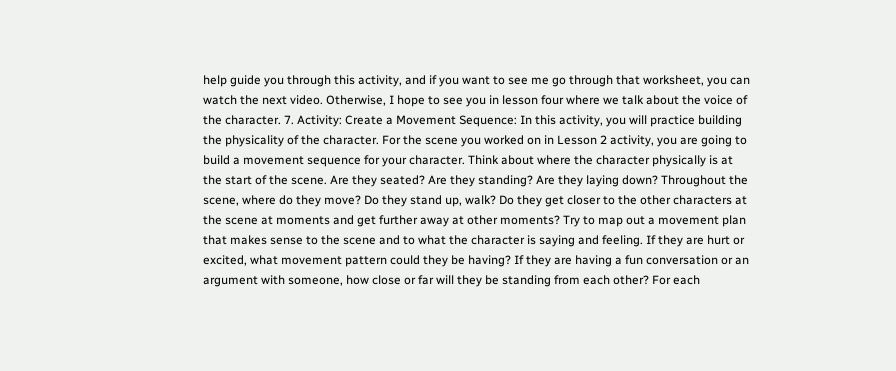help guide you through this activity, and if you want to see me go through that worksheet, you can watch the next video. Otherwise, I hope to see you in lesson four where we talk about the voice of the character. 7. Activity: Create a Movement Sequence: In this activity, you will practice building the physicality of the character. For the scene you worked on in Lesson 2 activity, you are going to build a movement sequence for your character. Think about where the character physically is at the start of the scene. Are they seated? Are they standing? Are they laying down? Throughout the scene, where do they move? Do they stand up, walk? Do they get closer to the other characters at the scene at moments and get further away at other moments? Try to map out a movement plan that makes sense to the scene and to what the character is saying and feeling. If they are hurt or excited, what movement pattern could they be having? If they are having a fun conversation or an argument with someone, how close or far will they be standing from each other? For each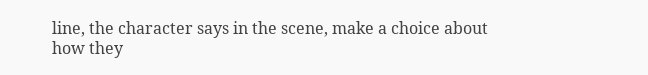line, the character says in the scene, make a choice about how they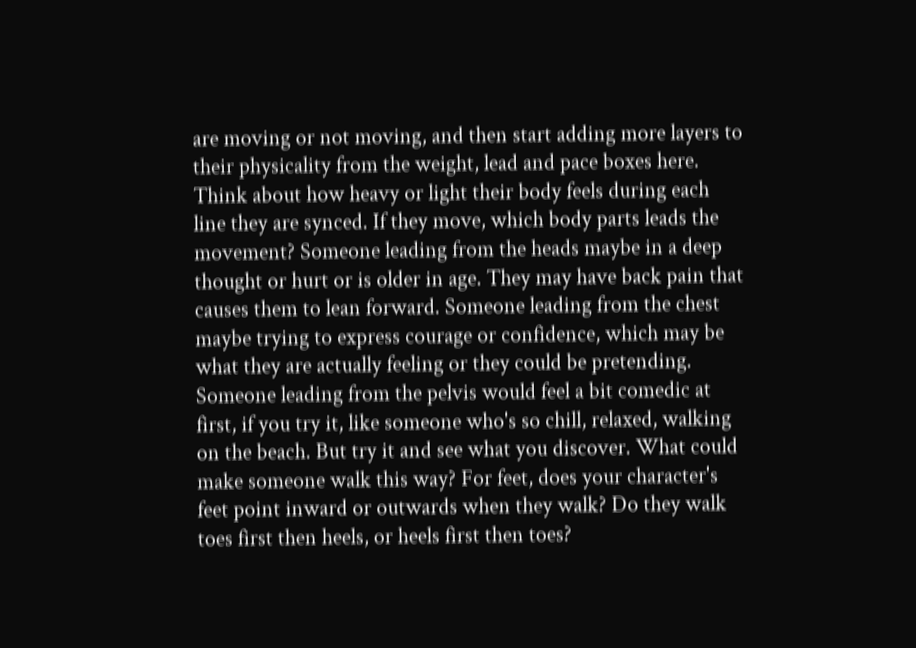are moving or not moving, and then start adding more layers to their physicality from the weight, lead and pace boxes here. Think about how heavy or light their body feels during each line they are synced. If they move, which body parts leads the movement? Someone leading from the heads maybe in a deep thought or hurt or is older in age. They may have back pain that causes them to lean forward. Someone leading from the chest maybe trying to express courage or confidence, which may be what they are actually feeling or they could be pretending. Someone leading from the pelvis would feel a bit comedic at first, if you try it, like someone who's so chill, relaxed, walking on the beach. But try it and see what you discover. What could make someone walk this way? For feet, does your character's feet point inward or outwards when they walk? Do they walk toes first then heels, or heels first then toes?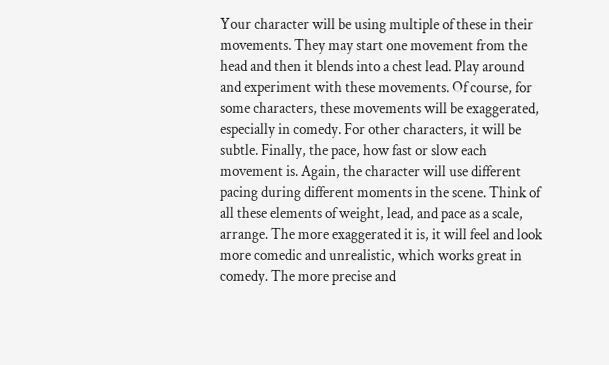Your character will be using multiple of these in their movements. They may start one movement from the head and then it blends into a chest lead. Play around and experiment with these movements. Of course, for some characters, these movements will be exaggerated, especially in comedy. For other characters, it will be subtle. Finally, the pace, how fast or slow each movement is. Again, the character will use different pacing during different moments in the scene. Think of all these elements of weight, lead, and pace as a scale, arrange. The more exaggerated it is, it will feel and look more comedic and unrealistic, which works great in comedy. The more precise and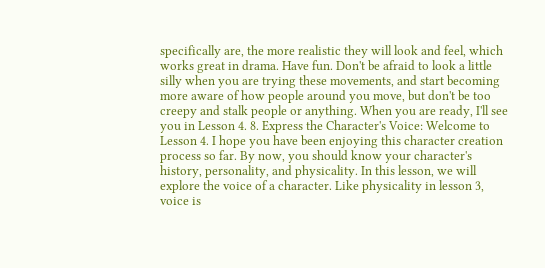specifically are, the more realistic they will look and feel, which works great in drama. Have fun. Don't be afraid to look a little silly when you are trying these movements, and start becoming more aware of how people around you move, but don't be too creepy and stalk people or anything. When you are ready, I'll see you in Lesson 4. 8. Express the Character's Voice: Welcome to Lesson 4. I hope you have been enjoying this character creation process so far. By now, you should know your character's history, personality, and physicality. In this lesson, we will explore the voice of a character. Like physicality in lesson 3, voice is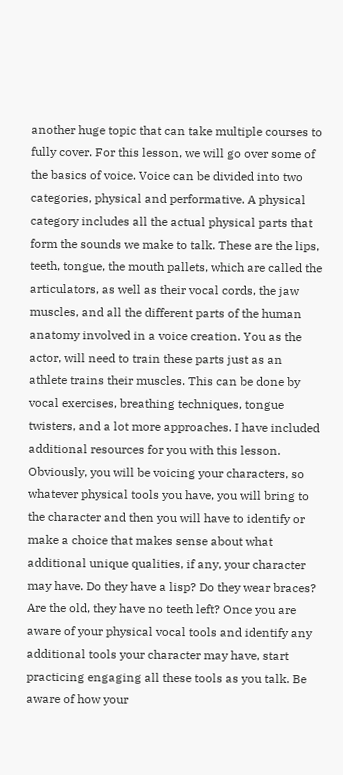another huge topic that can take multiple courses to fully cover. For this lesson, we will go over some of the basics of voice. Voice can be divided into two categories, physical and performative. A physical category includes all the actual physical parts that form the sounds we make to talk. These are the lips, teeth, tongue, the mouth pallets, which are called the articulators, as well as their vocal cords, the jaw muscles, and all the different parts of the human anatomy involved in a voice creation. You as the actor, will need to train these parts just as an athlete trains their muscles. This can be done by vocal exercises, breathing techniques, tongue twisters, and a lot more approaches. I have included additional resources for you with this lesson. Obviously, you will be voicing your characters, so whatever physical tools you have, you will bring to the character and then you will have to identify or make a choice that makes sense about what additional unique qualities, if any, your character may have. Do they have a lisp? Do they wear braces? Are the old, they have no teeth left? Once you are aware of your physical vocal tools and identify any additional tools your character may have, start practicing engaging all these tools as you talk. Be aware of how your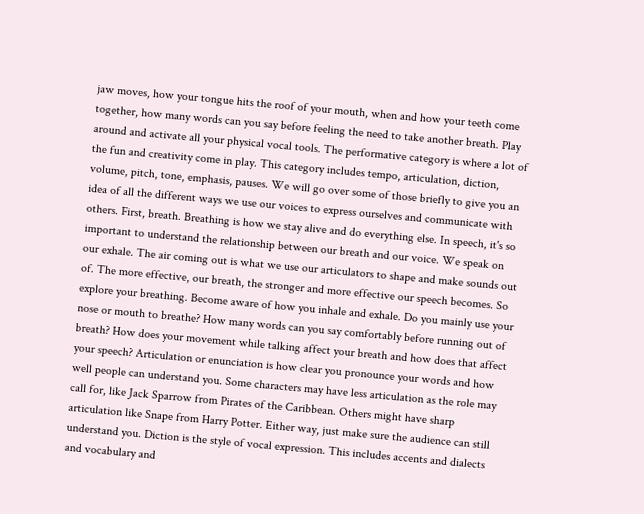jaw moves, how your tongue hits the roof of your mouth, when and how your teeth come together, how many words can you say before feeling the need to take another breath. Play around and activate all your physical vocal tools. The performative category is where a lot of the fun and creativity come in play. This category includes tempo, articulation, diction, volume, pitch, tone, emphasis, pauses. We will go over some of those briefly to give you an idea of all the different ways we use our voices to express ourselves and communicate with others. First, breath. Breathing is how we stay alive and do everything else. In speech, it's so important to understand the relationship between our breath and our voice. We speak on our exhale. The air coming out is what we use our articulators to shape and make sounds out of. The more effective, our breath, the stronger and more effective our speech becomes. So explore your breathing. Become aware of how you inhale and exhale. Do you mainly use your nose or mouth to breathe? How many words can you say comfortably before running out of breath? How does your movement while talking affect your breath and how does that affect your speech? Articulation or enunciation is how clear you pronounce your words and how well people can understand you. Some characters may have less articulation as the role may call for, like Jack Sparrow from Pirates of the Caribbean. Others might have sharp articulation like Snape from Harry Potter. Either way, just make sure the audience can still understand you. Diction is the style of vocal expression. This includes accents and dialects and vocabulary and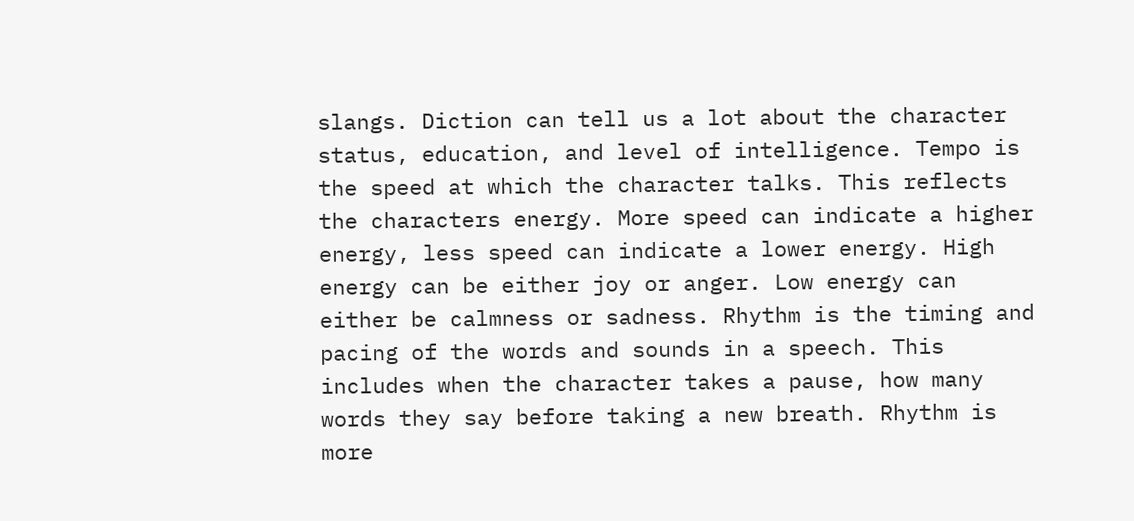slangs. Diction can tell us a lot about the character status, education, and level of intelligence. Tempo is the speed at which the character talks. This reflects the characters energy. More speed can indicate a higher energy, less speed can indicate a lower energy. High energy can be either joy or anger. Low energy can either be calmness or sadness. Rhythm is the timing and pacing of the words and sounds in a speech. This includes when the character takes a pause, how many words they say before taking a new breath. Rhythm is more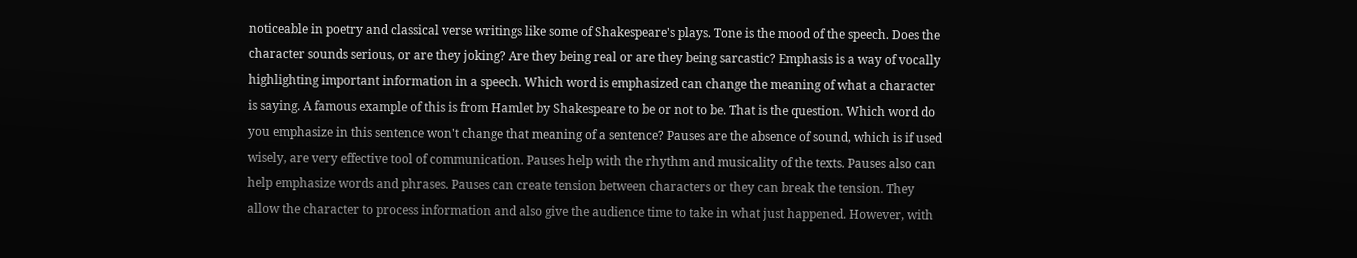noticeable in poetry and classical verse writings like some of Shakespeare's plays. Tone is the mood of the speech. Does the character sounds serious, or are they joking? Are they being real or are they being sarcastic? Emphasis is a way of vocally highlighting important information in a speech. Which word is emphasized can change the meaning of what a character is saying. A famous example of this is from Hamlet by Shakespeare to be or not to be. That is the question. Which word do you emphasize in this sentence won't change that meaning of a sentence? Pauses are the absence of sound, which is if used wisely, are very effective tool of communication. Pauses help with the rhythm and musicality of the texts. Pauses also can help emphasize words and phrases. Pauses can create tension between characters or they can break the tension. They allow the character to process information and also give the audience time to take in what just happened. However, with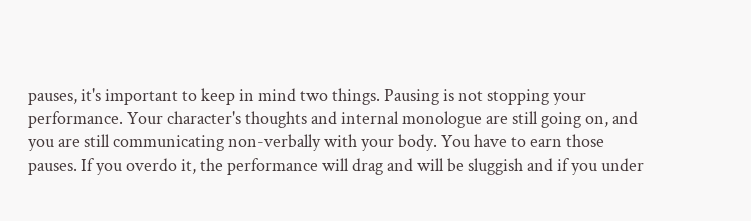pauses, it's important to keep in mind two things. Pausing is not stopping your performance. Your character's thoughts and internal monologue are still going on, and you are still communicating non-verbally with your body. You have to earn those pauses. If you overdo it, the performance will drag and will be sluggish and if you under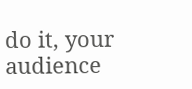do it, your audience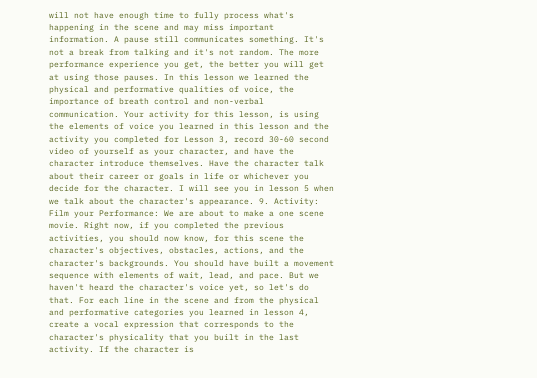will not have enough time to fully process what's happening in the scene and may miss important information. A pause still communicates something. It's not a break from talking and it's not random. The more performance experience you get, the better you will get at using those pauses. In this lesson we learned the physical and performative qualities of voice, the importance of breath control and non-verbal communication. Your activity for this lesson, is using the elements of voice you learned in this lesson and the activity you completed for Lesson 3, record 30-60 second video of yourself as your character, and have the character introduce themselves. Have the character talk about their career or goals in life or whichever you decide for the character. I will see you in lesson 5 when we talk about the character's appearance. 9. Activity: Film your Performance: We are about to make a one scene movie. Right now, if you completed the previous activities, you should now know, for this scene the character's objectives, obstacles, actions, and the character's backgrounds. You should have built a movement sequence with elements of wait, lead, and pace. But we haven't heard the character's voice yet, so let's do that. For each line in the scene and from the physical and performative categories you learned in lesson 4, create a vocal expression that corresponds to the character's physicality that you built in the last activity. If the character is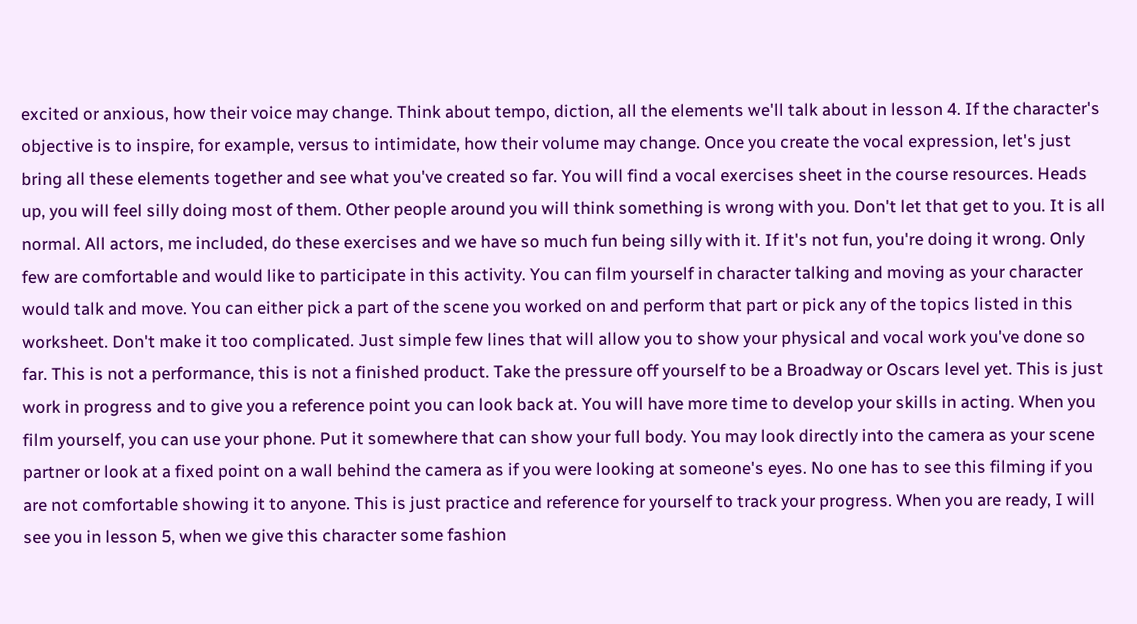excited or anxious, how their voice may change. Think about tempo, diction, all the elements we'll talk about in lesson 4. If the character's objective is to inspire, for example, versus to intimidate, how their volume may change. Once you create the vocal expression, let's just bring all these elements together and see what you've created so far. You will find a vocal exercises sheet in the course resources. Heads up, you will feel silly doing most of them. Other people around you will think something is wrong with you. Don't let that get to you. It is all normal. All actors, me included, do these exercises and we have so much fun being silly with it. If it's not fun, you're doing it wrong. Only few are comfortable and would like to participate in this activity. You can film yourself in character talking and moving as your character would talk and move. You can either pick a part of the scene you worked on and perform that part or pick any of the topics listed in this worksheet. Don't make it too complicated. Just simple few lines that will allow you to show your physical and vocal work you've done so far. This is not a performance, this is not a finished product. Take the pressure off yourself to be a Broadway or Oscars level yet. This is just work in progress and to give you a reference point you can look back at. You will have more time to develop your skills in acting. When you film yourself, you can use your phone. Put it somewhere that can show your full body. You may look directly into the camera as your scene partner or look at a fixed point on a wall behind the camera as if you were looking at someone's eyes. No one has to see this filming if you are not comfortable showing it to anyone. This is just practice and reference for yourself to track your progress. When you are ready, I will see you in lesson 5, when we give this character some fashion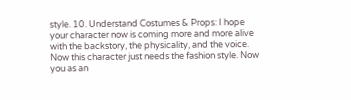style. 10. Understand Costumes & Props: I hope your character now is coming more and more alive with the backstory, the physicality, and the voice. Now this character just needs the fashion style. Now you as an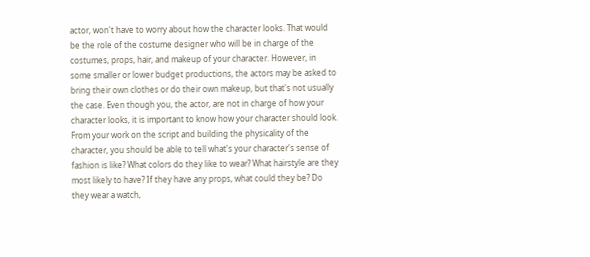actor, won't have to worry about how the character looks. That would be the role of the costume designer who will be in charge of the costumes, props, hair, and makeup of your character. However, in some smaller or lower budget productions, the actors may be asked to bring their own clothes or do their own makeup, but that's not usually the case. Even though you, the actor, are not in charge of how your character looks, it is important to know how your character should look. From your work on the script and building the physicality of the character, you should be able to tell what's your character's sense of fashion is like? What colors do they like to wear? What hairstyle are they most likely to have? If they have any props, what could they be? Do they wear a watch,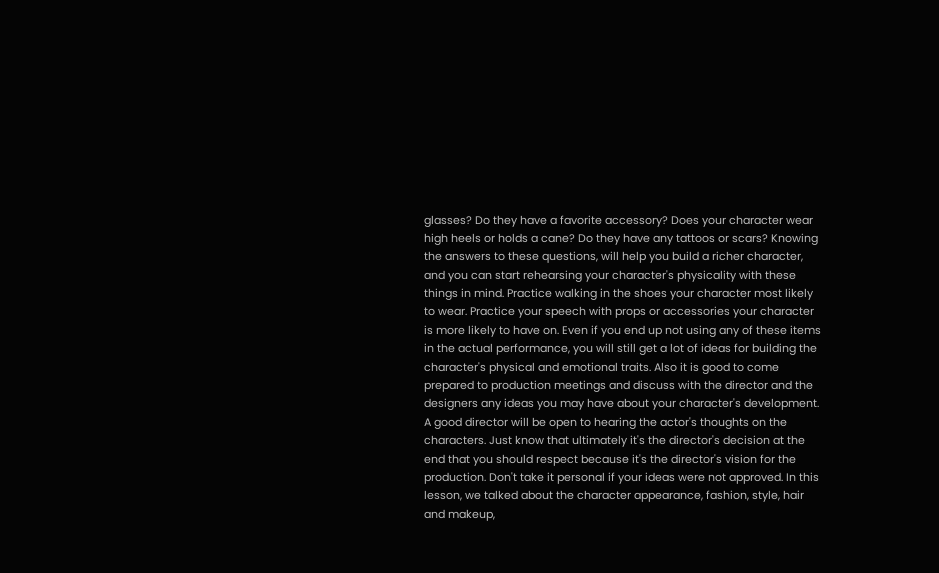glasses? Do they have a favorite accessory? Does your character wear high heels or holds a cane? Do they have any tattoos or scars? Knowing the answers to these questions, will help you build a richer character, and you can start rehearsing your character's physicality with these things in mind. Practice walking in the shoes your character most likely to wear. Practice your speech with props or accessories your character is more likely to have on. Even if you end up not using any of these items in the actual performance, you will still get a lot of ideas for building the character's physical and emotional traits. Also it is good to come prepared to production meetings and discuss with the director and the designers any ideas you may have about your character's development. A good director will be open to hearing the actor's thoughts on the characters. Just know that ultimately it's the director's decision at the end that you should respect because it's the director's vision for the production. Don't take it personal if your ideas were not approved. In this lesson, we talked about the character appearance, fashion, style, hair and makeup,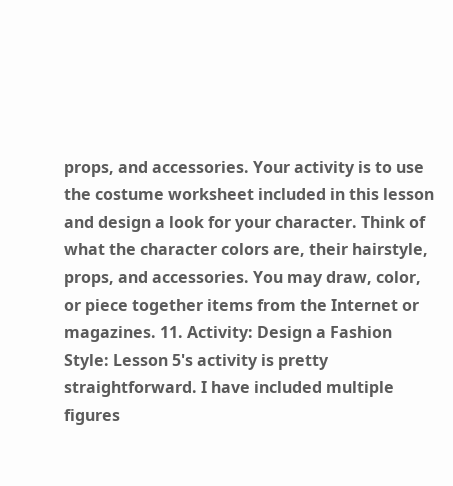props, and accessories. Your activity is to use the costume worksheet included in this lesson and design a look for your character. Think of what the character colors are, their hairstyle, props, and accessories. You may draw, color, or piece together items from the Internet or magazines. 11. Activity: Design a Fashion Style: Lesson 5's activity is pretty straightforward. I have included multiple figures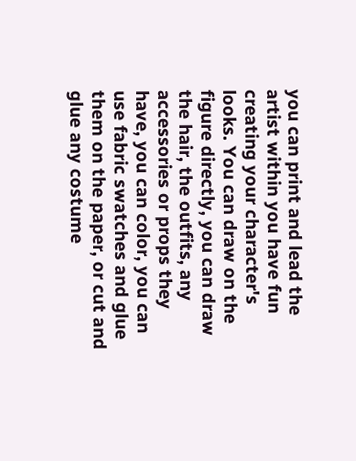you can print and lead the artist within you have fun creating your character's looks. You can draw on the figure directly, you can draw the hair, the outfits, any accessories or props they have, you can color, you can use fabric swatches and glue them on the paper, or cut and glue any costume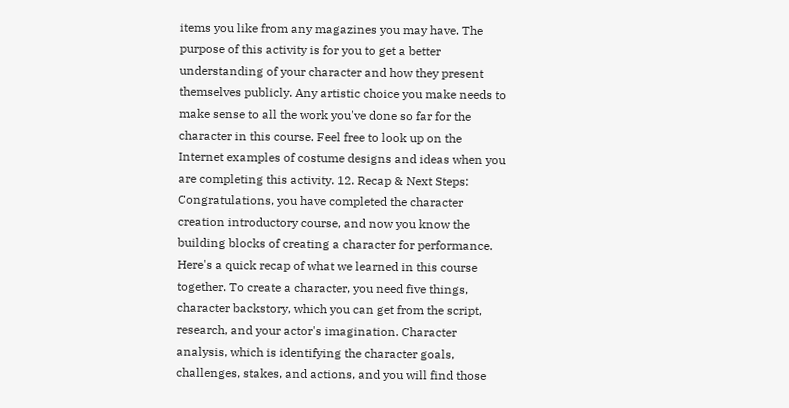items you like from any magazines you may have. The purpose of this activity is for you to get a better understanding of your character and how they present themselves publicly. Any artistic choice you make needs to make sense to all the work you've done so far for the character in this course. Feel free to look up on the Internet examples of costume designs and ideas when you are completing this activity. 12. Recap & Next Steps: Congratulations, you have completed the character creation introductory course, and now you know the building blocks of creating a character for performance. Here's a quick recap of what we learned in this course together. To create a character, you need five things, character backstory, which you can get from the script, research, and your actor's imagination. Character analysis, which is identifying the character goals, challenges, stakes, and actions, and you will find those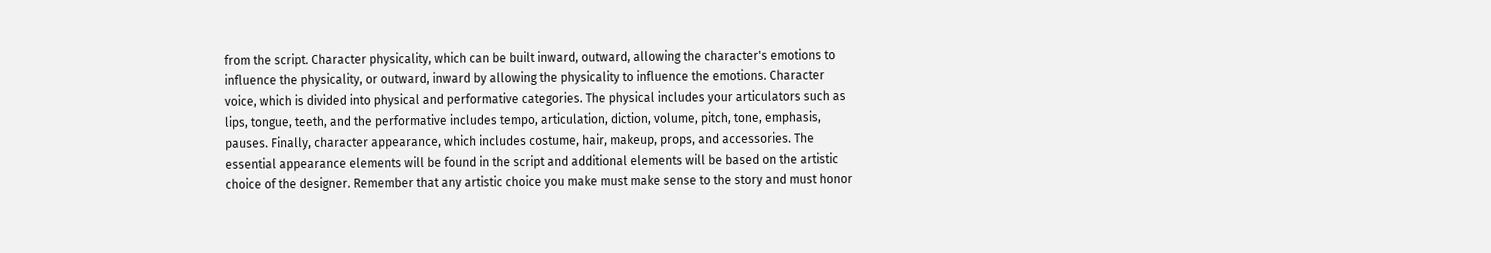from the script. Character physicality, which can be built inward, outward, allowing the character's emotions to influence the physicality, or outward, inward by allowing the physicality to influence the emotions. Character voice, which is divided into physical and performative categories. The physical includes your articulators such as lips, tongue, teeth, and the performative includes tempo, articulation, diction, volume, pitch, tone, emphasis, pauses. Finally, character appearance, which includes costume, hair, makeup, props, and accessories. The essential appearance elements will be found in the script and additional elements will be based on the artistic choice of the designer. Remember that any artistic choice you make must make sense to the story and must honor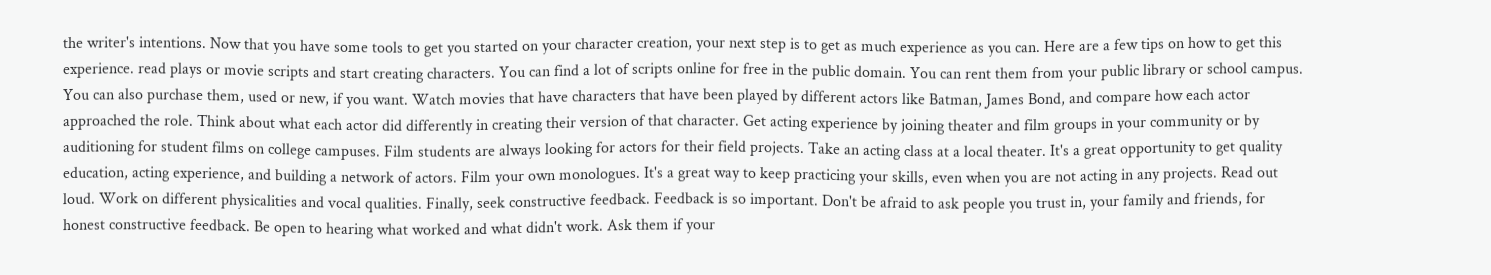the writer's intentions. Now that you have some tools to get you started on your character creation, your next step is to get as much experience as you can. Here are a few tips on how to get this experience. read plays or movie scripts and start creating characters. You can find a lot of scripts online for free in the public domain. You can rent them from your public library or school campus. You can also purchase them, used or new, if you want. Watch movies that have characters that have been played by different actors like Batman, James Bond, and compare how each actor approached the role. Think about what each actor did differently in creating their version of that character. Get acting experience by joining theater and film groups in your community or by auditioning for student films on college campuses. Film students are always looking for actors for their field projects. Take an acting class at a local theater. It's a great opportunity to get quality education, acting experience, and building a network of actors. Film your own monologues. It's a great way to keep practicing your skills, even when you are not acting in any projects. Read out loud. Work on different physicalities and vocal qualities. Finally, seek constructive feedback. Feedback is so important. Don't be afraid to ask people you trust in, your family and friends, for honest constructive feedback. Be open to hearing what worked and what didn't work. Ask them if your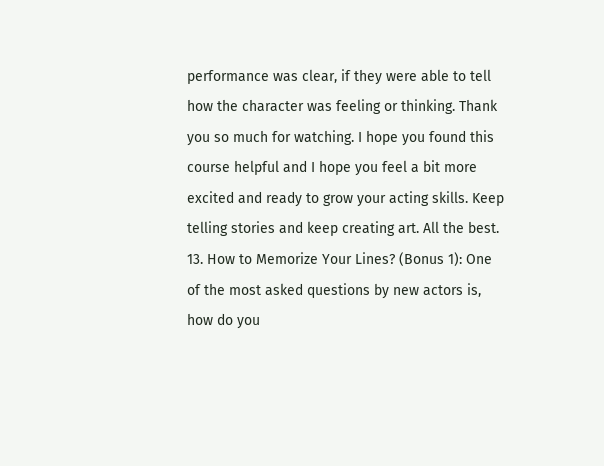performance was clear, if they were able to tell how the character was feeling or thinking. Thank you so much for watching. I hope you found this course helpful and I hope you feel a bit more excited and ready to grow your acting skills. Keep telling stories and keep creating art. All the best. 13. How to Memorize Your Lines? (Bonus 1): One of the most asked questions by new actors is, how do you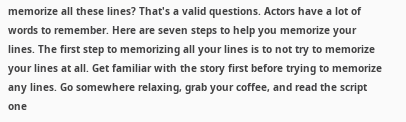memorize all these lines? That's a valid questions. Actors have a lot of words to remember. Here are seven steps to help you memorize your lines. The first step to memorizing all your lines is to not try to memorize your lines at all. Get familiar with the story first before trying to memorize any lines. Go somewhere relaxing, grab your coffee, and read the script one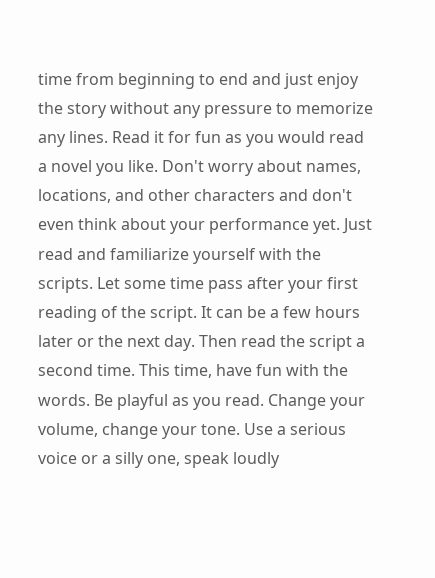time from beginning to end and just enjoy the story without any pressure to memorize any lines. Read it for fun as you would read a novel you like. Don't worry about names, locations, and other characters and don't even think about your performance yet. Just read and familiarize yourself with the scripts. Let some time pass after your first reading of the script. It can be a few hours later or the next day. Then read the script a second time. This time, have fun with the words. Be playful as you read. Change your volume, change your tone. Use a serious voice or a silly one, speak loudly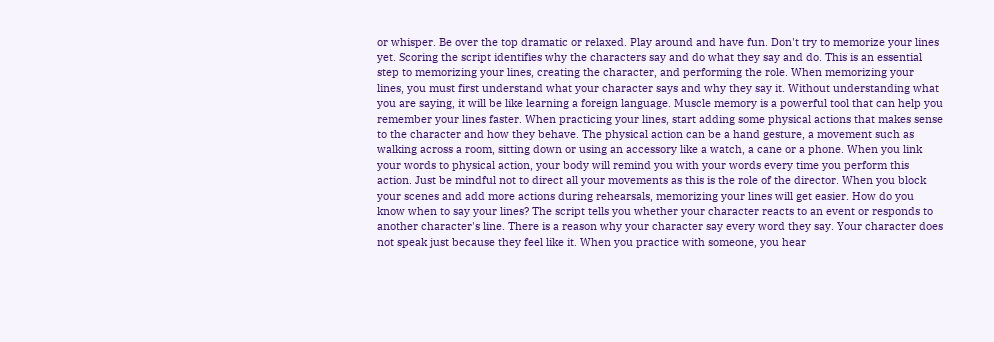or whisper. Be over the top dramatic or relaxed. Play around and have fun. Don't try to memorize your lines yet. Scoring the script identifies why the characters say and do what they say and do. This is an essential step to memorizing your lines, creating the character, and performing the role. When memorizing your lines, you must first understand what your character says and why they say it. Without understanding what you are saying, it will be like learning a foreign language. Muscle memory is a powerful tool that can help you remember your lines faster. When practicing your lines, start adding some physical actions that makes sense to the character and how they behave. The physical action can be a hand gesture, a movement such as walking across a room, sitting down or using an accessory like a watch, a cane or a phone. When you link your words to physical action, your body will remind you with your words every time you perform this action. Just be mindful not to direct all your movements as this is the role of the director. When you block your scenes and add more actions during rehearsals, memorizing your lines will get easier. How do you know when to say your lines? The script tells you whether your character reacts to an event or responds to another character's line. There is a reason why your character say every word they say. Your character does not speak just because they feel like it. When you practice with someone, you hear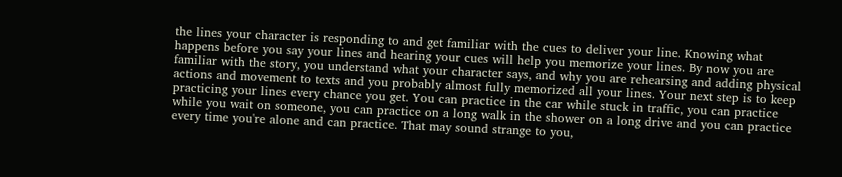the lines your character is responding to and get familiar with the cues to deliver your line. Knowing what happens before you say your lines and hearing your cues will help you memorize your lines. By now you are familiar with the story, you understand what your character says, and why you are rehearsing and adding physical actions and movement to texts and you probably almost fully memorized all your lines. Your next step is to keep practicing your lines every chance you get. You can practice in the car while stuck in traffic, you can practice while you wait on someone, you can practice on a long walk in the shower on a long drive and you can practice every time you're alone and can practice. That may sound strange to you,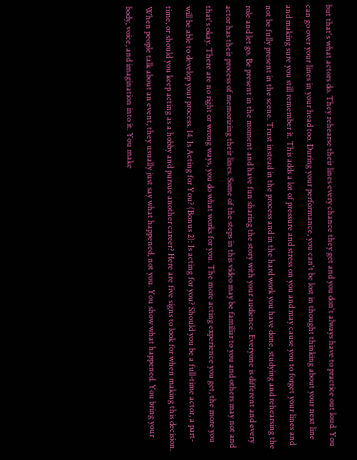but that's what actors do. They rehearse their lines every chance they get and you don't always have to practice out loud. You can go over your lines in your head too. During your performance, you can't be lost in thought thinking about your next line and making sure you still remember it. This adds a lot of pressure and stress on you and may cause you to forget your lines and not be fully present in the scene. Trust instead in the process and in the hard work you have done, studying and rehearsing the role and let go. Be present in the moment and have fun sharing the story with your audience. Everyone is different and every actor has their process of memorizing their lines. Some of the steps in this video may be familiar to you and others may not and that's okay. There are no right or wrong ways, you do what works for you. The more acting experience you get, the more you will be able to develop your process. 14. Is Acting for You? (Bonus 2): Is acting for you? Should you be a full-time actor, a part-time, or should you keep acting as a hobby and pursue another career? Here are five signs to look for when making this decision. When people talk about an event, they usually just say what happened, not you. You show what happened. You bring your body, voice, and imagination into it. You make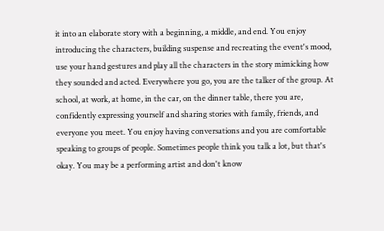it into an elaborate story with a beginning, a middle, and end. You enjoy introducing the characters, building suspense and recreating the event's mood, use your hand gestures and play all the characters in the story mimicking how they sounded and acted. Everywhere you go, you are the talker of the group. At school, at work, at home, in the car, on the dinner table, there you are, confidently expressing yourself and sharing stories with family, friends, and everyone you meet. You enjoy having conversations and you are comfortable speaking to groups of people. Sometimes people think you talk a lot, but that's okay. You may be a performing artist and don't know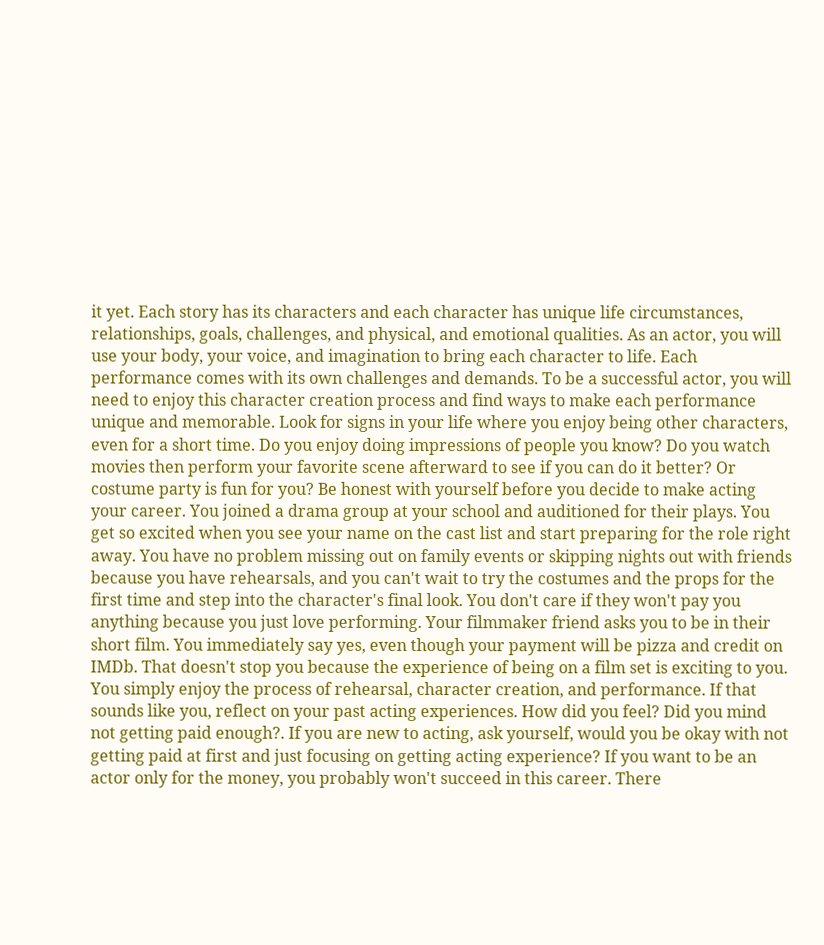it yet. Each story has its characters and each character has unique life circumstances, relationships, goals, challenges, and physical, and emotional qualities. As an actor, you will use your body, your voice, and imagination to bring each character to life. Each performance comes with its own challenges and demands. To be a successful actor, you will need to enjoy this character creation process and find ways to make each performance unique and memorable. Look for signs in your life where you enjoy being other characters, even for a short time. Do you enjoy doing impressions of people you know? Do you watch movies then perform your favorite scene afterward to see if you can do it better? Or costume party is fun for you? Be honest with yourself before you decide to make acting your career. You joined a drama group at your school and auditioned for their plays. You get so excited when you see your name on the cast list and start preparing for the role right away. You have no problem missing out on family events or skipping nights out with friends because you have rehearsals, and you can't wait to try the costumes and the props for the first time and step into the character's final look. You don't care if they won't pay you anything because you just love performing. Your filmmaker friend asks you to be in their short film. You immediately say yes, even though your payment will be pizza and credit on IMDb. That doesn't stop you because the experience of being on a film set is exciting to you. You simply enjoy the process of rehearsal, character creation, and performance. If that sounds like you, reflect on your past acting experiences. How did you feel? Did you mind not getting paid enough?. If you are new to acting, ask yourself, would you be okay with not getting paid at first and just focusing on getting acting experience? If you want to be an actor only for the money, you probably won't succeed in this career. There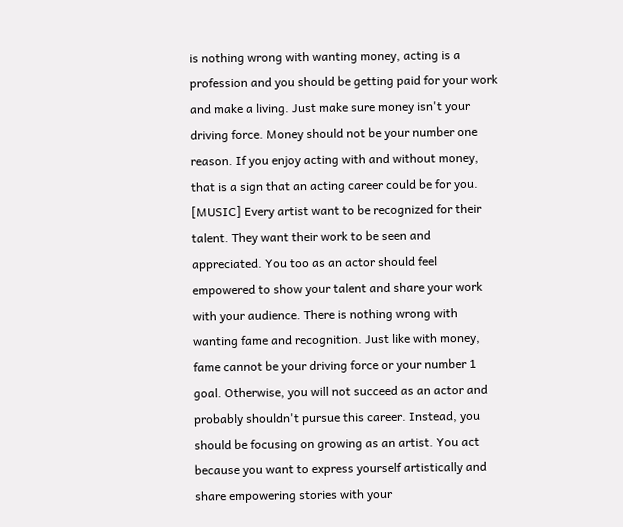is nothing wrong with wanting money, acting is a profession and you should be getting paid for your work and make a living. Just make sure money isn't your driving force. Money should not be your number one reason. If you enjoy acting with and without money, that is a sign that an acting career could be for you. [MUSIC] Every artist want to be recognized for their talent. They want their work to be seen and appreciated. You too as an actor should feel empowered to show your talent and share your work with your audience. There is nothing wrong with wanting fame and recognition. Just like with money, fame cannot be your driving force or your number 1 goal. Otherwise, you will not succeed as an actor and probably shouldn't pursue this career. Instead, you should be focusing on growing as an artist. You act because you want to express yourself artistically and share empowering stories with your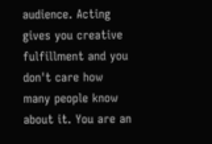audience. Acting gives you creative fulfillment and you don't care how many people know about it. You are an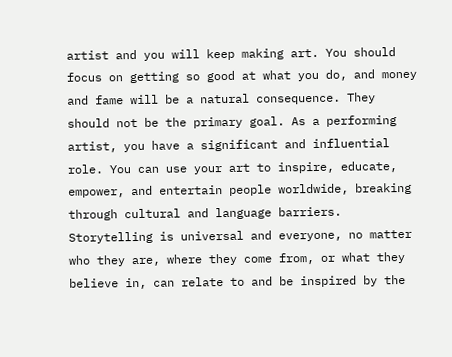artist and you will keep making art. You should focus on getting so good at what you do, and money and fame will be a natural consequence. They should not be the primary goal. As a performing artist, you have a significant and influential role. You can use your art to inspire, educate, empower, and entertain people worldwide, breaking through cultural and language barriers. Storytelling is universal and everyone, no matter who they are, where they come from, or what they believe in, can relate to and be inspired by the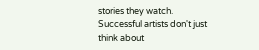stories they watch. Successful artists don't just think about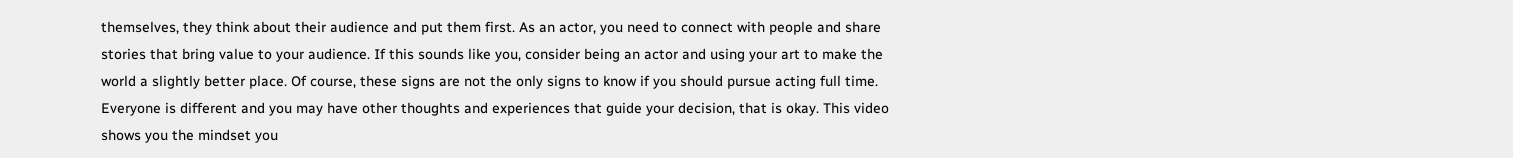themselves, they think about their audience and put them first. As an actor, you need to connect with people and share stories that bring value to your audience. If this sounds like you, consider being an actor and using your art to make the world a slightly better place. Of course, these signs are not the only signs to know if you should pursue acting full time. Everyone is different and you may have other thoughts and experiences that guide your decision, that is okay. This video shows you the mindset you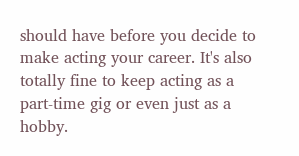should have before you decide to make acting your career. It's also totally fine to keep acting as a part-time gig or even just as a hobby.